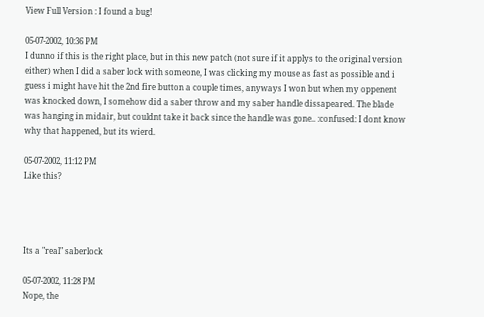View Full Version : I found a bug!

05-07-2002, 10:36 PM
I dunno if this is the right place, but in this new patch (not sure if it applys to the original version either) when I did a saber lock with someone, I was clicking my mouse as fast as possible and i guess i might have hit the 2nd fire button a couple times, anyways I won but when my oppenent was knocked down, I somehow did a saber throw and my saber handle dissapeared. The blade was hanging in midair, but couldnt take it back since the handle was gone.. :confused: I dont know why that happened, but its wierd.

05-07-2002, 11:12 PM
Like this?




Its a "real" saberlock

05-07-2002, 11:28 PM
Nope, the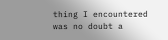thing I encountered was no doubt a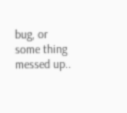bug, or some thing messed up..